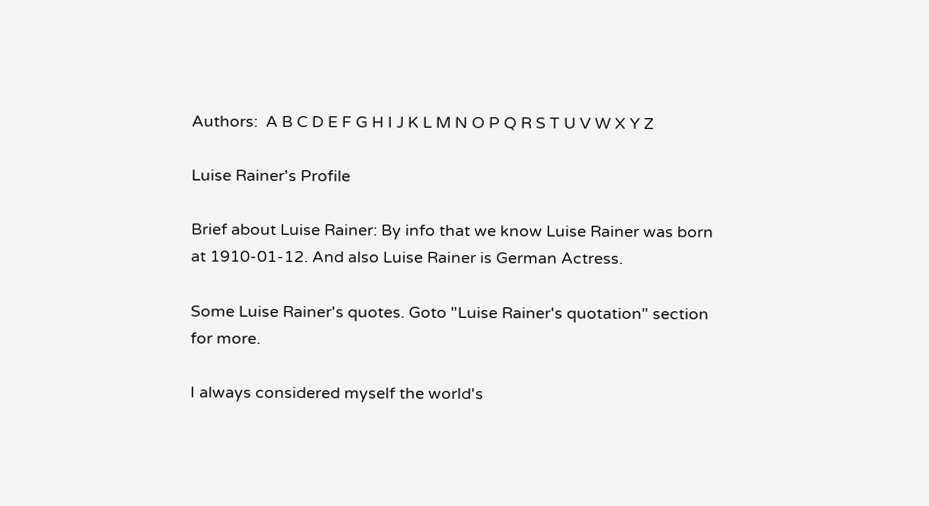Authors:  A B C D E F G H I J K L M N O P Q R S T U V W X Y Z

Luise Rainer's Profile

Brief about Luise Rainer: By info that we know Luise Rainer was born at 1910-01-12. And also Luise Rainer is German Actress.

Some Luise Rainer's quotes. Goto "Luise Rainer's quotation" section for more.

I always considered myself the world's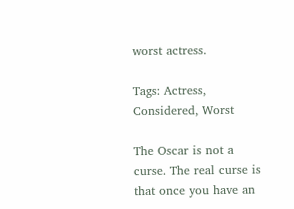worst actress.

Tags: Actress, Considered, Worst

The Oscar is not a curse. The real curse is that once you have an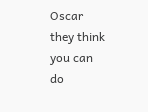Oscar they think you can do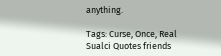anything.

Tags: Curse, Once, Real
Sualci Quotes friends